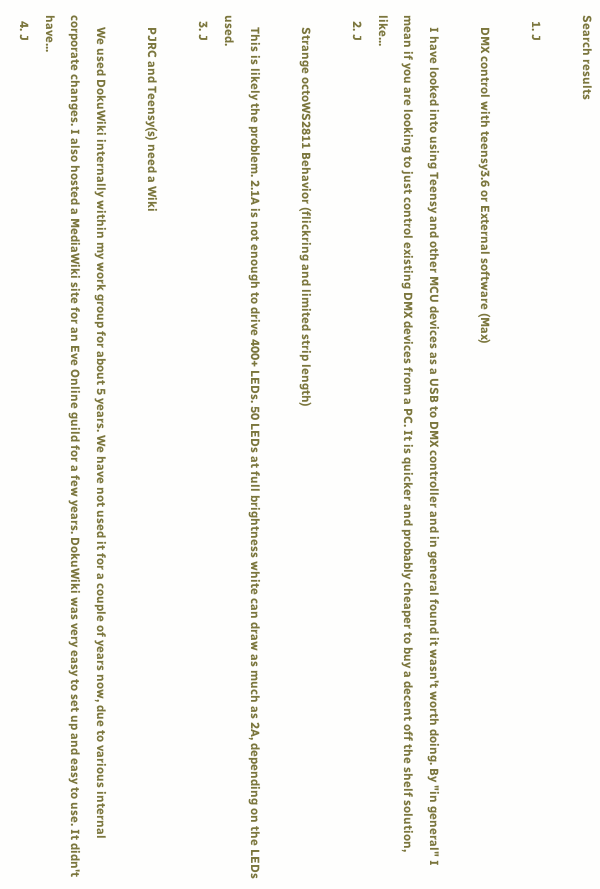Search results

  1. J

    DMX control with teensy3.6 or External software (Max)

    I have looked into using Teensy and other MCU devices as a USB to DMX controller and in general found it wasn't worth doing. By "in general" I mean if you are looking to just control existing DMX devices from a PC. It is quicker and probably cheaper to buy a decent off the shelf solution, like...
  2. J

    Strange octoWS2811 Behavior (flickring and limited strip length)

    This is likely the problem. 2.1A is not enough to drive 400+ LEDs. 50 LEDs at full brightness white can draw as much as 2A, depending on the LEDs used.
  3. J

    PJRC and Teensy(s) need a Wiki

    We used DokuWiki internally within my work group for about 5 years. We have not used it for a couple of years now, due to various internal corporate changes. I also hosted a MediaWiki site for an Eve Online guild for a few years. DokuWiki was very easy to set up and easy to use. It didn't have...
  4. J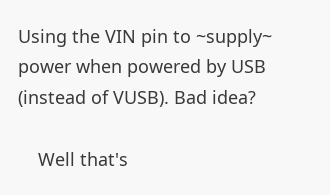Using the VIN pin to ~supply~ power when powered by USB (instead of VUSB). Bad idea?

    Well that's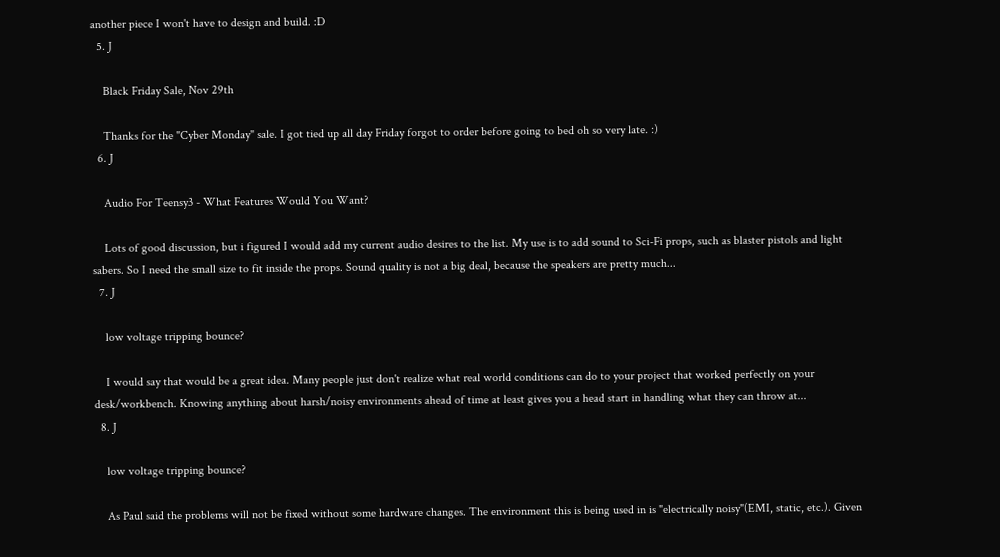another piece I won't have to design and build. :D
  5. J

    Black Friday Sale, Nov 29th

    Thanks for the "Cyber Monday" sale. I got tied up all day Friday forgot to order before going to bed oh so very late. :)
  6. J

    Audio For Teensy3 - What Features Would You Want?

    Lots of good discussion, but i figured I would add my current audio desires to the list. My use is to add sound to Sci-Fi props, such as blaster pistols and light sabers. So I need the small size to fit inside the props. Sound quality is not a big deal, because the speakers are pretty much...
  7. J

    low voltage tripping bounce?

    I would say that would be a great idea. Many people just don't realize what real world conditions can do to your project that worked perfectly on your desk/workbench. Knowing anything about harsh/noisy environments ahead of time at least gives you a head start in handling what they can throw at...
  8. J

    low voltage tripping bounce?

    As Paul said the problems will not be fixed without some hardware changes. The environment this is being used in is "electrically noisy"(EMI, static, etc.). Given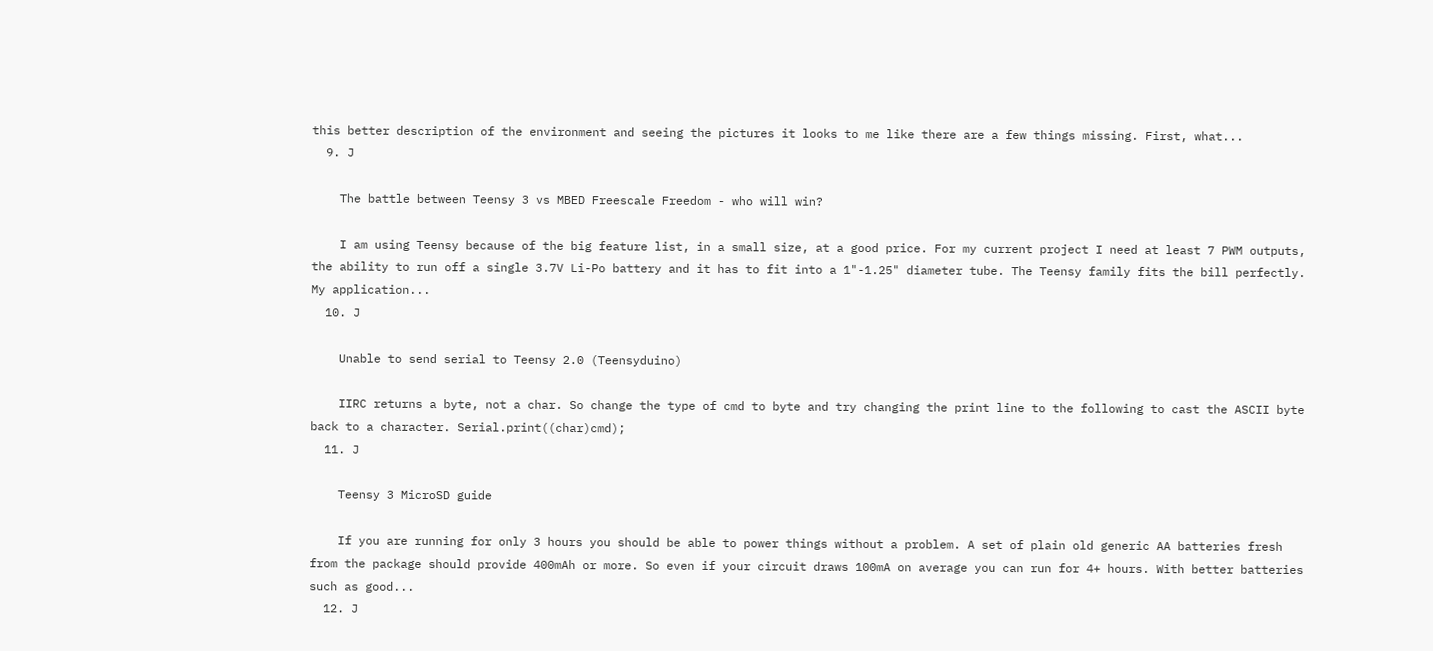this better description of the environment and seeing the pictures it looks to me like there are a few things missing. First, what...
  9. J

    The battle between Teensy 3 vs MBED Freescale Freedom - who will win?

    I am using Teensy because of the big feature list, in a small size, at a good price. For my current project I need at least 7 PWM outputs, the ability to run off a single 3.7V Li-Po battery and it has to fit into a 1"-1.25" diameter tube. The Teensy family fits the bill perfectly. My application...
  10. J

    Unable to send serial to Teensy 2.0 (Teensyduino)

    IIRC returns a byte, not a char. So change the type of cmd to byte and try changing the print line to the following to cast the ASCII byte back to a character. Serial.print((char)cmd);
  11. J

    Teensy 3 MicroSD guide

    If you are running for only 3 hours you should be able to power things without a problem. A set of plain old generic AA batteries fresh from the package should provide 400mAh or more. So even if your circuit draws 100mA on average you can run for 4+ hours. With better batteries such as good...
  12. J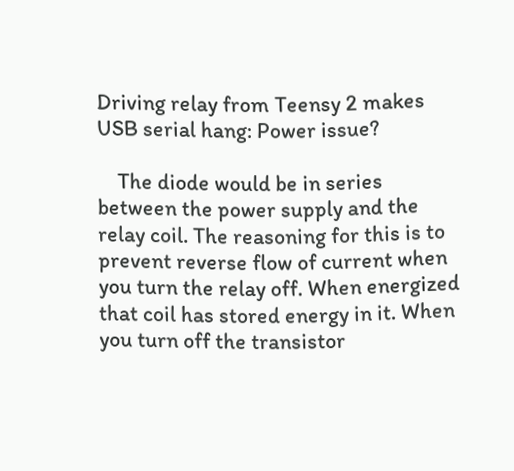Driving relay from Teensy 2 makes USB serial hang: Power issue?

    The diode would be in series between the power supply and the relay coil. The reasoning for this is to prevent reverse flow of current when you turn the relay off. When energized that coil has stored energy in it. When you turn off the transistor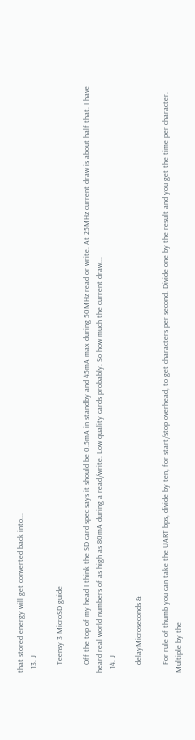that stored energy will get converted back into...
  13. J

    Teensy 3 MicroSD guide

    Off the top of my head I think the SD card spec says it should be 0.5mA in standby and 45mA max during 50MHz read or write. At 25MHz current draw is about half that. I have heard real world numbers of as high as 80mA during a read/write. Low quality cards probably. So how much the current draw...
  14. J

    delayMicroseconds &

    For rule of thumb you can take the UART bps, divide by ten, for start/stop overhead, to get characters per second. Divide one by the result and you get the time per character. Multiple by the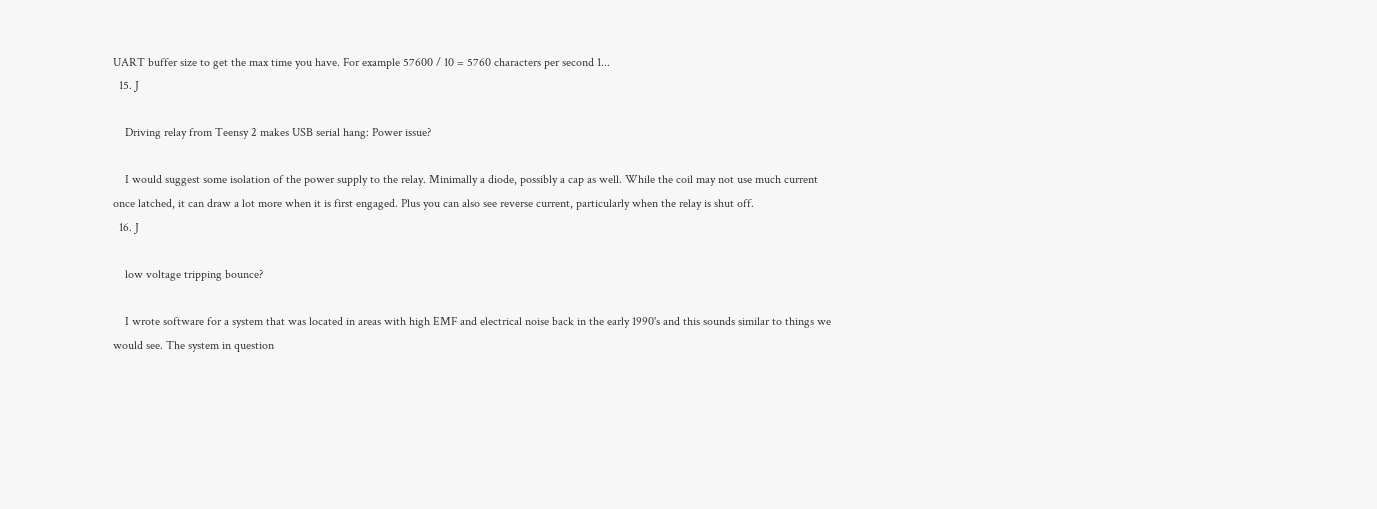UART buffer size to get the max time you have. For example 57600 / 10 = 5760 characters per second 1...
  15. J

    Driving relay from Teensy 2 makes USB serial hang: Power issue?

    I would suggest some isolation of the power supply to the relay. Minimally a diode, possibly a cap as well. While the coil may not use much current once latched, it can draw a lot more when it is first engaged. Plus you can also see reverse current, particularly when the relay is shut off.
  16. J

    low voltage tripping bounce?

    I wrote software for a system that was located in areas with high EMF and electrical noise back in the early 1990's and this sounds similar to things we would see. The system in question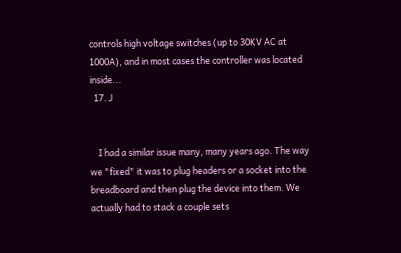controls high voltage switches (up to 30KV AC at 1000A), and in most cases the controller was located inside...
  17. J


    I had a similar issue many, many years ago. The way we "fixed" it was to plug headers or a socket into the breadboard and then plug the device into them. We actually had to stack a couple sets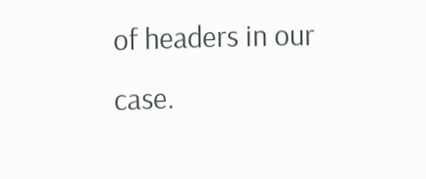of headers in our case.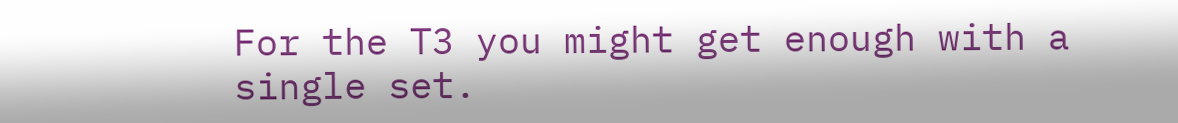For the T3 you might get enough with a single set.